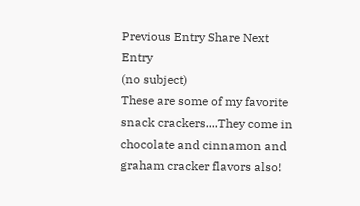Previous Entry Share Next Entry
(no subject)
These are some of my favorite snack crackers....They come in chocolate and cinnamon and graham cracker flavors also!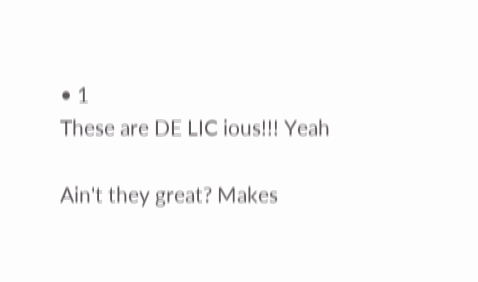• 1
These are DE LIC ious!!! Yeah

Ain't they great? Makes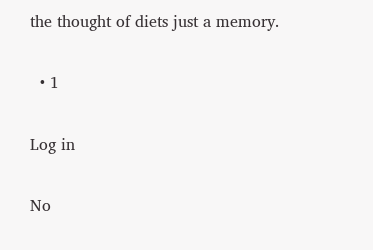the thought of diets just a memory.

  • 1

Log in

No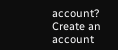account? Create an account